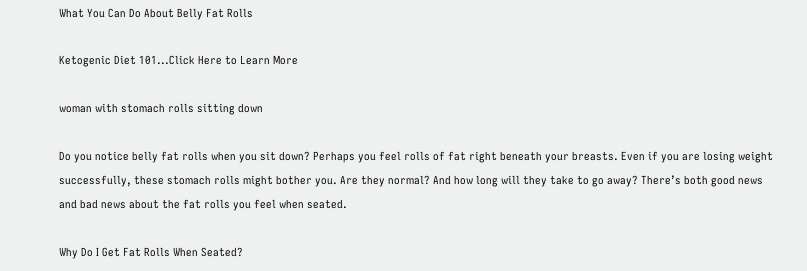What You Can Do About Belly Fat Rolls

Ketogenic Diet 101...Click Here to Learn More

woman with stomach rolls sitting down

Do you notice belly fat rolls when you sit down? Perhaps you feel rolls of fat right beneath your breasts. Even if you are losing weight successfully, these stomach rolls might bother you. Are they normal? And how long will they take to go away? There’s both good news and bad news about the fat rolls you feel when seated.

Why Do I Get Fat Rolls When Seated?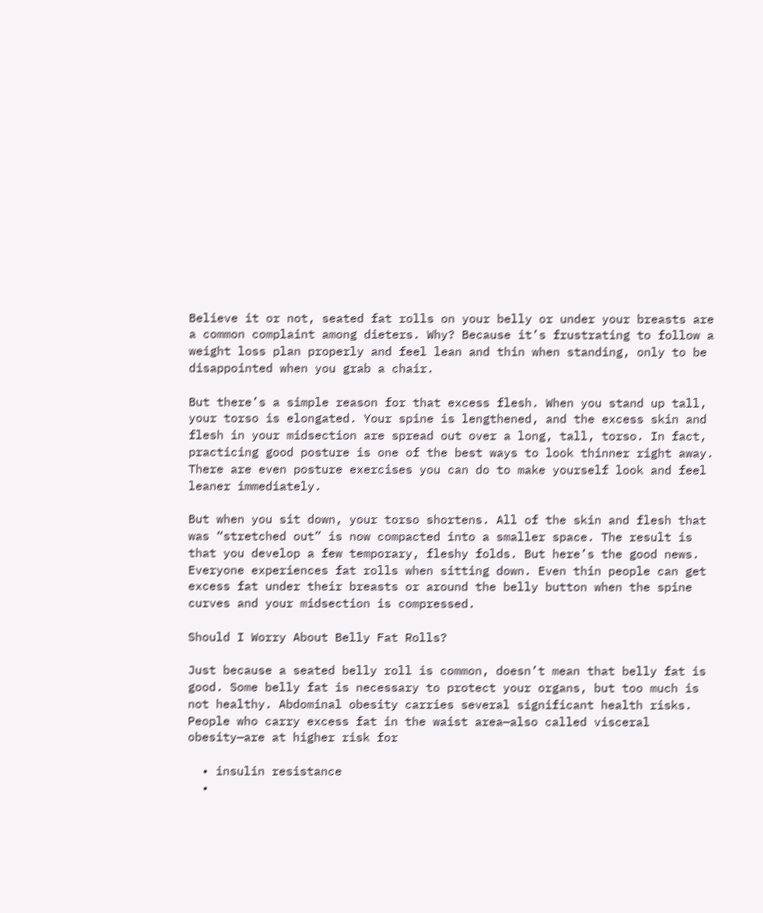Believe it or not, seated fat rolls on your belly or under your breasts are a common complaint among dieters. Why? Because it’s frustrating to follow a weight loss plan properly and feel lean and thin when standing, only to be disappointed when you grab a chair.

But there’s a simple reason for that excess flesh. When you stand up tall, your torso is elongated. Your spine is lengthened, and the excess skin and flesh in your midsection are spread out over a long, tall, torso. In fact, practicing good posture is one of the best ways to look thinner right away. There are even posture exercises you can do to make yourself look and feel leaner immediately.

But when you sit down, your torso shortens. All of the skin and flesh that was “stretched out” is now compacted into a smaller space. The result is that you develop a few temporary, fleshy folds. But here’s the good news. Everyone experiences fat rolls when sitting down. Even thin people can get excess fat under their breasts or around the belly button when the spine curves and your midsection is compressed.

Should I Worry About Belly Fat Rolls?

Just because a seated belly roll is common, doesn’t mean that belly fat is good. Some belly fat is necessary to protect your organs, but too much is not healthy. Abdominal obesity carries several significant health risks. People who carry excess fat in the waist area—also called visceral obesity—are at higher risk for

  • insulin resistance
  •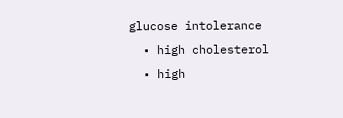glucose intolerance
  • high cholesterol
  • high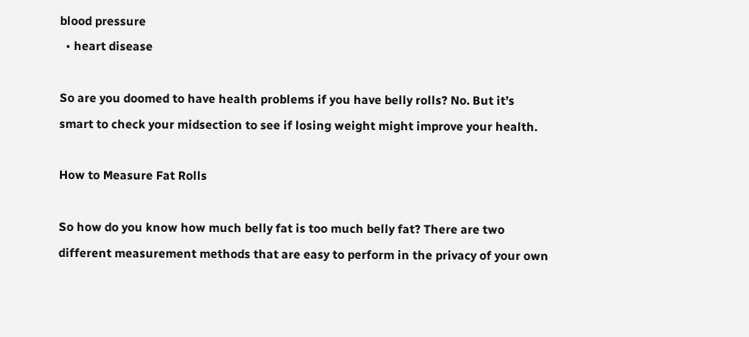blood pressure
  • heart disease

So are you doomed to have health problems if you have belly rolls? No. But it’s smart to check your midsection to see if losing weight might improve your health.

How to Measure Fat Rolls

So how do you know how much belly fat is too much belly fat? There are two different measurement methods that are easy to perform in the privacy of your own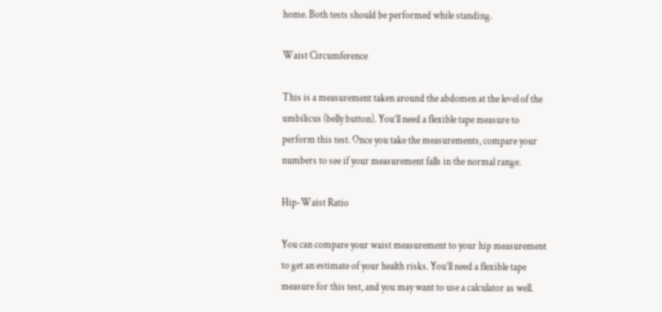home. Both tests should be performed while standing.

Waist Circumference

This is a measurement taken around the abdomen at the level of the umbilicus (belly button). You’ll need a flexible tape measure to perform this test. Once you take the measurements, compare your numbers to see if your measurement falls in the normal range.

Hip-Waist Ratio

You can compare your waist measurement to your hip measurement to get an estimate of your health risks. You’ll need a flexible tape measure for this test, and you may want to use a calculator as well.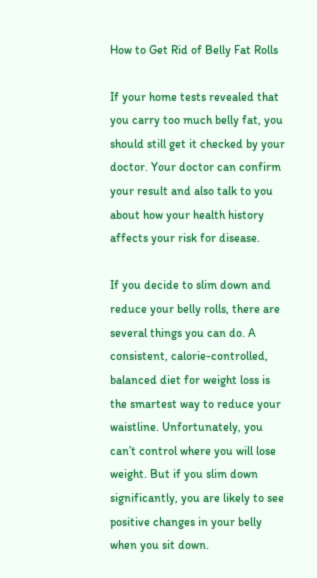How to Get Rid of Belly Fat Rolls

If your home tests revealed that you carry too much belly fat, you should still get it checked by your doctor. Your doctor can confirm your result and also talk to you about how your health history affects your risk for disease.

If you decide to slim down and reduce your belly rolls, there are several things you can do. A consistent, calorie-controlled, balanced diet for weight loss is the smartest way to reduce your waistline. Unfortunately, you can’t control where you will lose weight. But if you slim down significantly, you are likely to see positive changes in your belly when you sit down.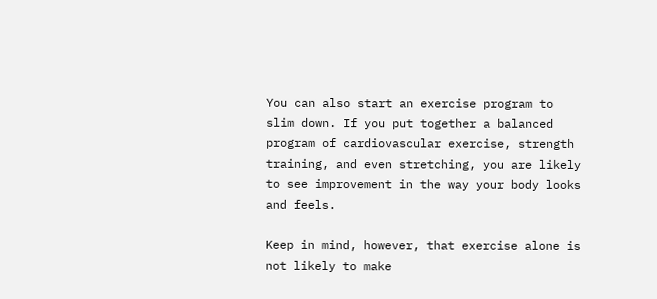You can also start an exercise program to slim down. If you put together a balanced program of cardiovascular exercise, strength training, and even stretching, you are likely to see improvement in the way your body looks and feels.

Keep in mind, however, that exercise alone is not likely to make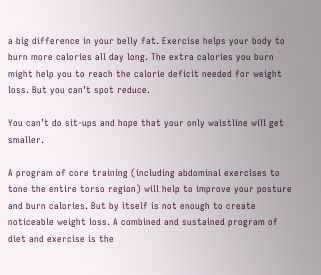a big difference in your belly fat. Exercise helps your body to burn more calories all day long. The extra calories you burn might help you to reach the calorie deficit needed for weight loss. But you can’t spot reduce.

You can’t do sit-ups and hope that your only waistline will get smaller.

A program of core training (including abdominal exercises to tone the entire torso region) will help to improve your posture and burn calories. But by itself is not enough to create noticeable weight loss. A combined and sustained program of diet and exercise is the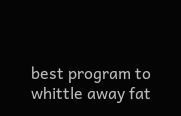best program to whittle away fat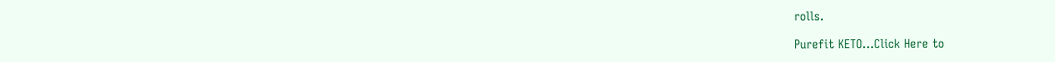rolls.

Purefit KETO...Click Here to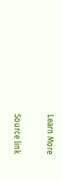Learn More

Source link